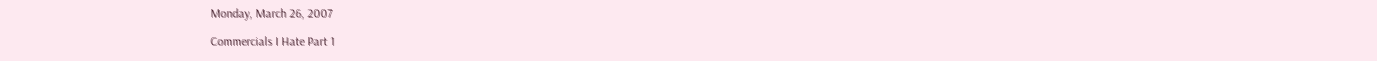Monday, March 26, 2007

Commercials I Hate Part 1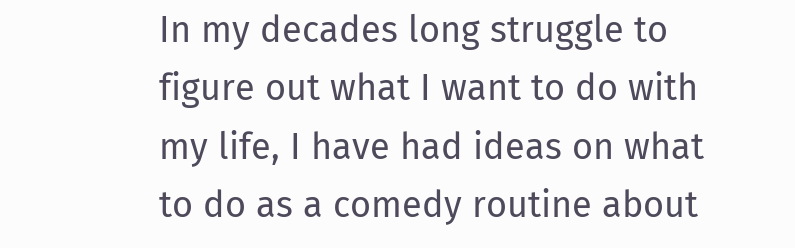In my decades long struggle to figure out what I want to do with my life, I have had ideas on what to do as a comedy routine about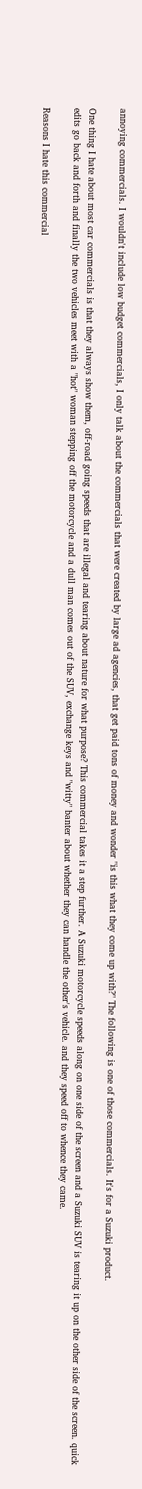annoying commercials. I wouldn't include low budget commercials, I only talk about the commercials that were created by large ad agencies, that get paid tons of money and wonder "is this what they come up with?" The following is one of those commercials. It's for a Suzuki product.

One thing I hate about most car commercials is that they always show them, off-road going speeds that are illegal and tearing about nature for what purpose? This commercial takes it a step further. A Suzuki motorcycle speeds along on one side of the screen and a Suzuki SUV is tearing it up on the other side of the screen. quick edits go back and forth and finally the two vehicles meet with a "hot" woman stepping off the motorcycle and a dull man comes out of the SUV, exchange keys and "witty" banter about whether they can handle the other's vehicle. and they speed off to whence they came.

Reasons I hate this commercial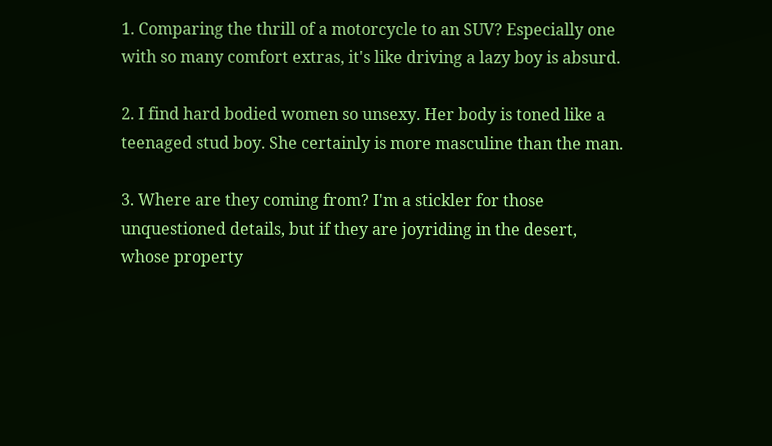1. Comparing the thrill of a motorcycle to an SUV? Especially one with so many comfort extras, it's like driving a lazy boy is absurd.

2. I find hard bodied women so unsexy. Her body is toned like a teenaged stud boy. She certainly is more masculine than the man.

3. Where are they coming from? I'm a stickler for those unquestioned details, but if they are joyriding in the desert, whose property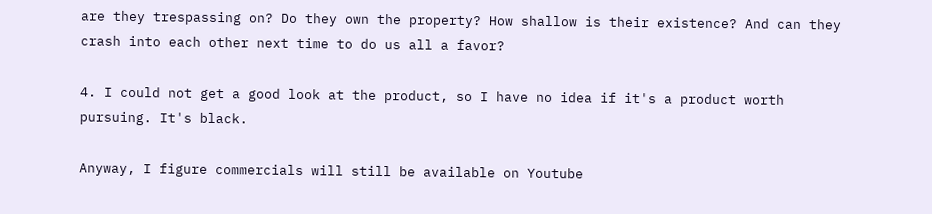are they trespassing on? Do they own the property? How shallow is their existence? And can they crash into each other next time to do us all a favor?

4. I could not get a good look at the product, so I have no idea if it's a product worth pursuing. It's black.

Anyway, I figure commercials will still be available on Youtube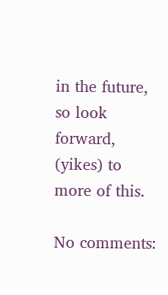in the future, so look forward, (yikes) to more of this.

No comments: